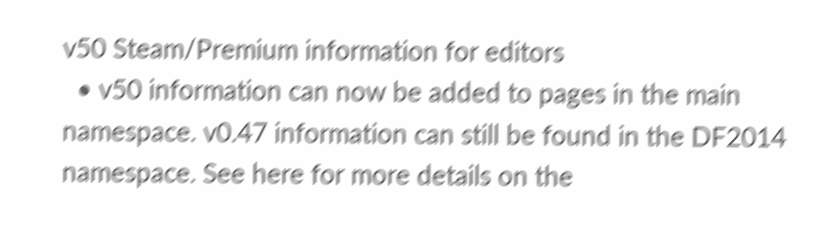v50 Steam/Premium information for editors
  • v50 information can now be added to pages in the main namespace. v0.47 information can still be found in the DF2014 namespace. See here for more details on the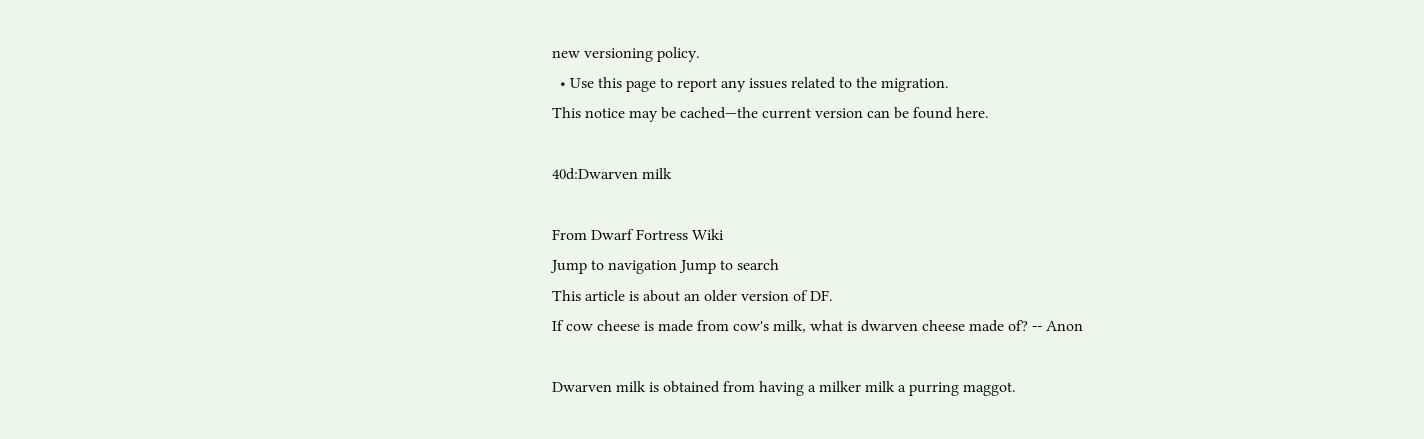new versioning policy.
  • Use this page to report any issues related to the migration.
This notice may be cached—the current version can be found here.

40d:Dwarven milk

From Dwarf Fortress Wiki
Jump to navigation Jump to search
This article is about an older version of DF.
If cow cheese is made from cow's milk, what is dwarven cheese made of? -- Anon

Dwarven milk is obtained from having a milker milk a purring maggot.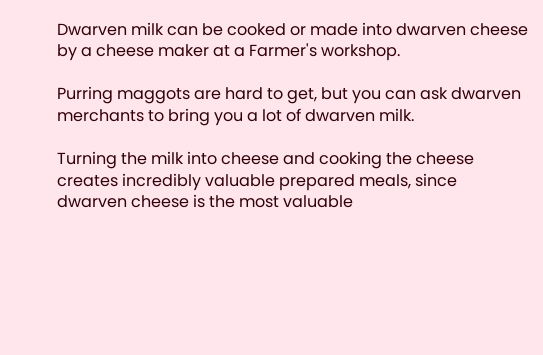Dwarven milk can be cooked or made into dwarven cheese by a cheese maker at a Farmer's workshop.

Purring maggots are hard to get, but you can ask dwarven merchants to bring you a lot of dwarven milk.

Turning the milk into cheese and cooking the cheese creates incredibly valuable prepared meals, since dwarven cheese is the most valuable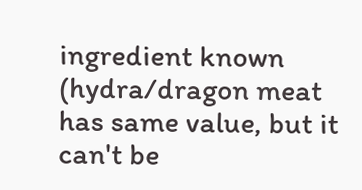ingredient known (hydra/dragon meat has same value, but it can't be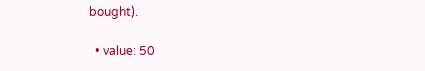bought).

  • value: 50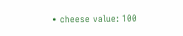• cheese value: 100